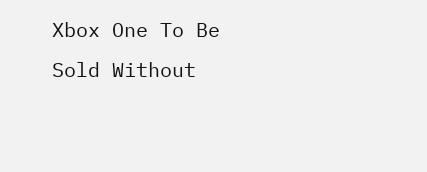Xbox One To Be Sold Without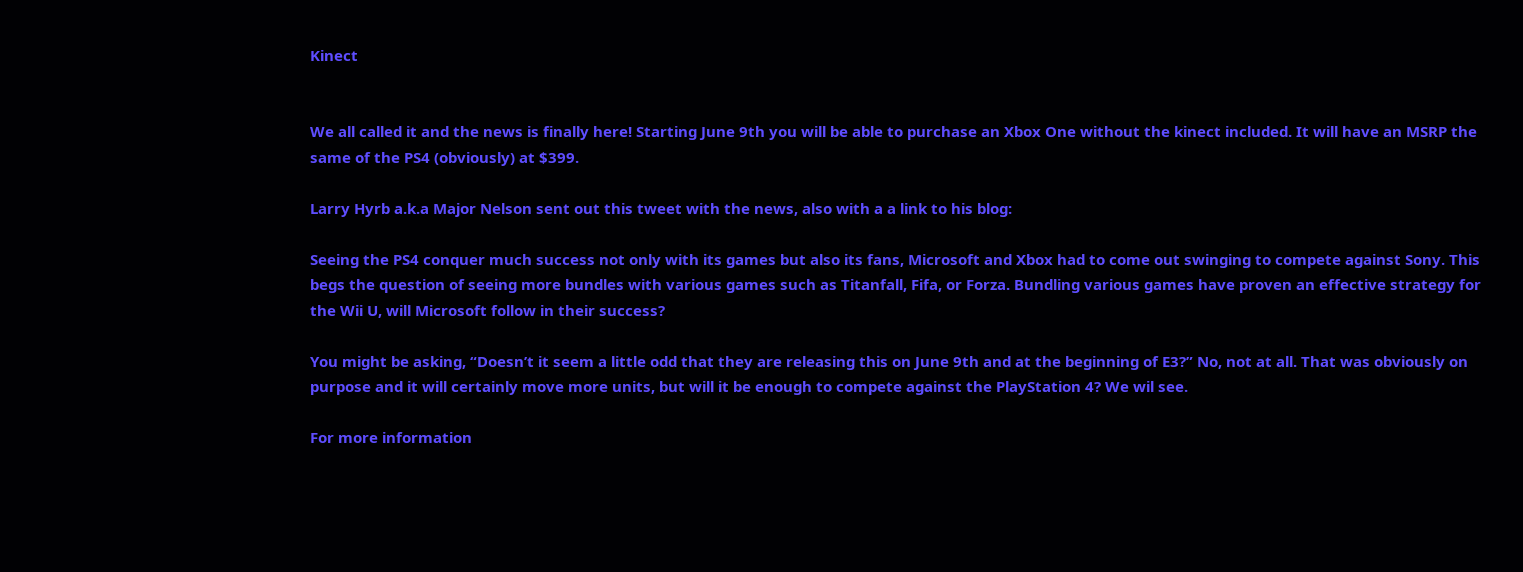Kinect


We all called it and the news is finally here! Starting June 9th you will be able to purchase an Xbox One without the kinect included. It will have an MSRP the same of the PS4 (obviously) at $399.

Larry Hyrb a.k.a Major Nelson sent out this tweet with the news, also with a a link to his blog:

Seeing the PS4 conquer much success not only with its games but also its fans, Microsoft and Xbox had to come out swinging to compete against Sony. This begs the question of seeing more bundles with various games such as Titanfall, Fifa, or Forza. Bundling various games have proven an effective strategy for the Wii U, will Microsoft follow in their success?

You might be asking, “Doesn’t it seem a little odd that they are releasing this on June 9th and at the beginning of E3?” No, not at all. That was obviously on purpose and it will certainly move more units, but will it be enough to compete against the PlayStation 4? We wil see.

For more information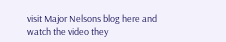visit Major Nelsons blog here and watch the video they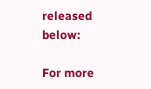released below:

For more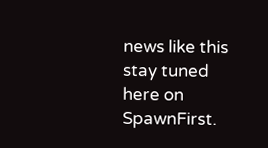news like this stay tuned here on SpawnFirst.